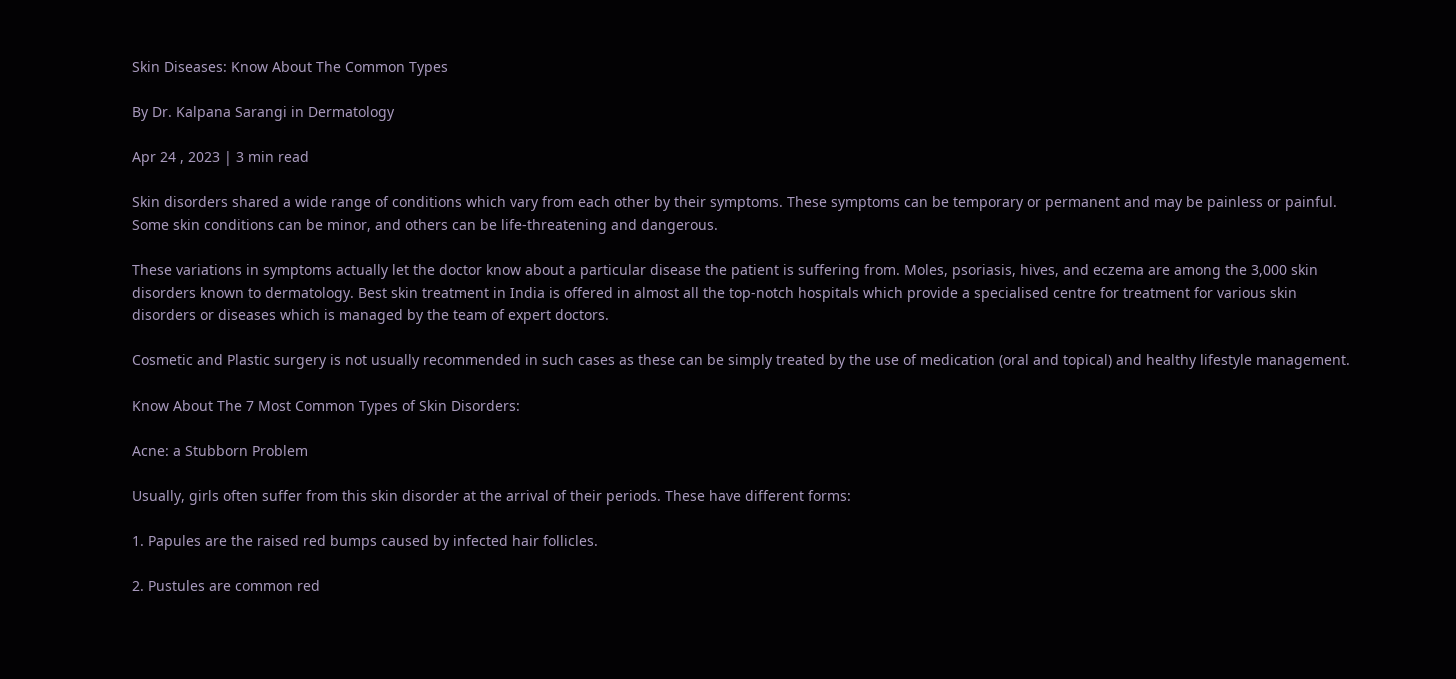Skin Diseases: Know About The Common Types

By Dr. Kalpana Sarangi in Dermatology

Apr 24 , 2023 | 3 min read

Skin disorders shared a wide range of conditions which vary from each other by their symptoms. These symptoms can be temporary or permanent and may be painless or painful. Some skin conditions can be minor, and others can be life-threatening and dangerous.

These variations in symptoms actually let the doctor know about a particular disease the patient is suffering from. Moles, psoriasis, hives, and eczema are among the 3,000 skin disorders known to dermatology. Best skin treatment in India is offered in almost all the top-notch hospitals which provide a specialised centre for treatment for various skin disorders or diseases which is managed by the team of expert doctors.

Cosmetic and Plastic surgery is not usually recommended in such cases as these can be simply treated by the use of medication (oral and topical) and healthy lifestyle management.

Know About The 7 Most Common Types of Skin Disorders:

Acne: a Stubborn Problem

Usually, girls often suffer from this skin disorder at the arrival of their periods. These have different forms:

1. Papules are the raised red bumps caused by infected hair follicles.

2. Pustules are common red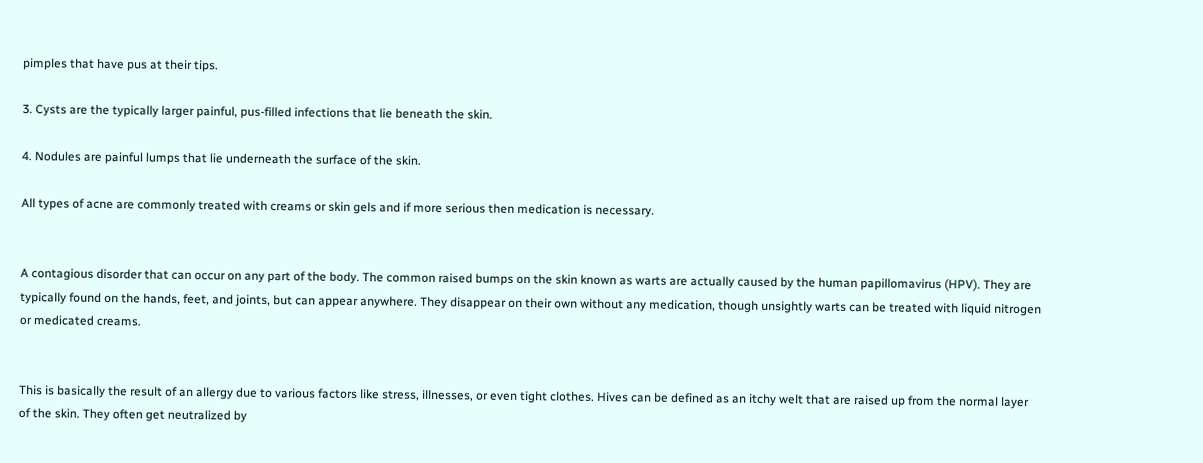pimples that have pus at their tips.

3. Cysts are the typically larger painful, pus-filled infections that lie beneath the skin.

4. Nodules are painful lumps that lie underneath the surface of the skin.

All types of acne are commonly treated with creams or skin gels and if more serious then medication is necessary.


A contagious disorder that can occur on any part of the body. The common raised bumps on the skin known as warts are actually caused by the human papillomavirus (HPV). They are typically found on the hands, feet, and joints, but can appear anywhere. They disappear on their own without any medication, though unsightly warts can be treated with liquid nitrogen or medicated creams.


This is basically the result of an allergy due to various factors like stress, illnesses, or even tight clothes. Hives can be defined as an itchy welt that are raised up from the normal layer of the skin. They often get neutralized by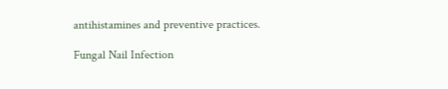antihistamines and preventive practices.

Fungal Nail Infection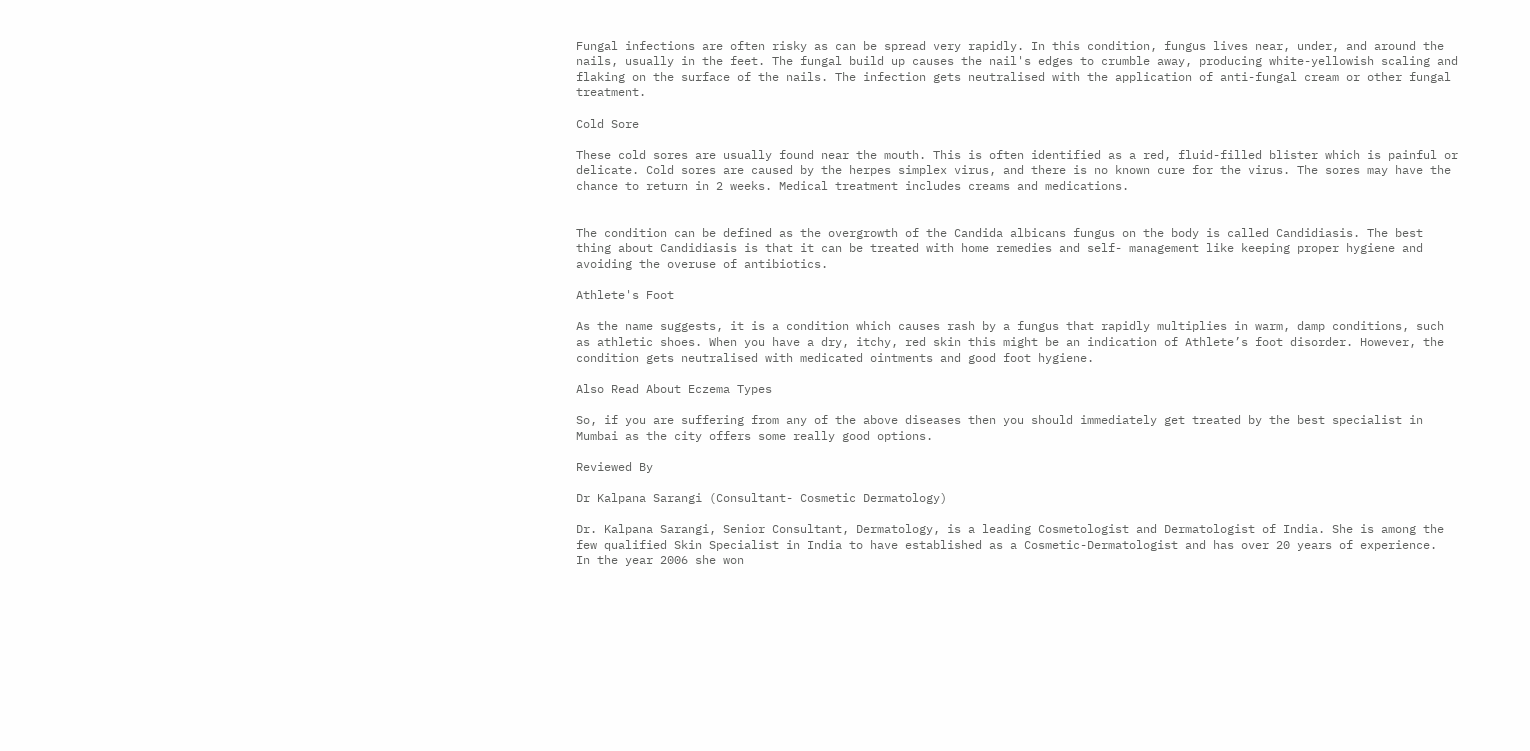Fungal infections are often risky as can be spread very rapidly. In this condition, fungus lives near, under, and around the nails, usually in the feet. The fungal build up causes the nail's edges to crumble away, producing white-yellowish scaling and flaking on the surface of the nails. The infection gets neutralised with the application of anti-fungal cream or other fungal treatment.

Cold Sore

These cold sores are usually found near the mouth. This is often identified as a red, fluid-filled blister which is painful or delicate. Cold sores are caused by the herpes simplex virus, and there is no known cure for the virus. The sores may have the chance to return in 2 weeks. Medical treatment includes creams and medications.


The condition can be defined as the overgrowth of the Candida albicans fungus on the body is called Candidiasis. The best thing about Candidiasis is that it can be treated with home remedies and self- management like keeping proper hygiene and avoiding the overuse of antibiotics.

Athlete's Foot

As the name suggests, it is a condition which causes rash by a fungus that rapidly multiplies in warm, damp conditions, such as athletic shoes. When you have a dry, itchy, red skin this might be an indication of Athlete’s foot disorder. However, the condition gets neutralised with medicated ointments and good foot hygiene.

Also Read About Eczema Types

So, if you are suffering from any of the above diseases then you should immediately get treated by the best specialist in Mumbai as the city offers some really good options.

Reviewed By

Dr Kalpana Sarangi (Consultant- Cosmetic Dermatology)

Dr. Kalpana Sarangi, Senior Consultant, Dermatology, is a leading Cosmetologist and Dermatologist of India. She is among the few qualified Skin Specialist in India to have established as a Cosmetic-Dermatologist and has over 20 years of experience.  In the year 2006 she won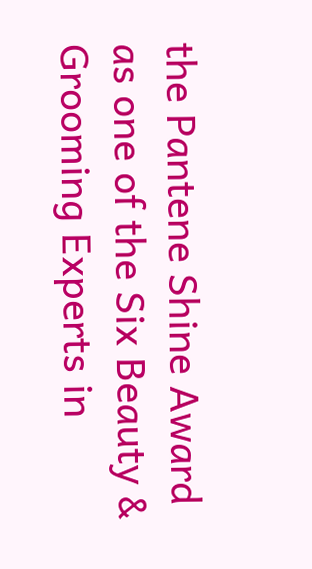the Pantene Shine Award as one of the Six Beauty & Grooming Experts in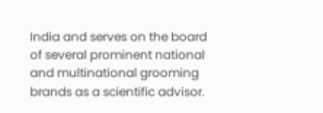India and serves on the board of several prominent national and multinational grooming brands as a scientific advisor.